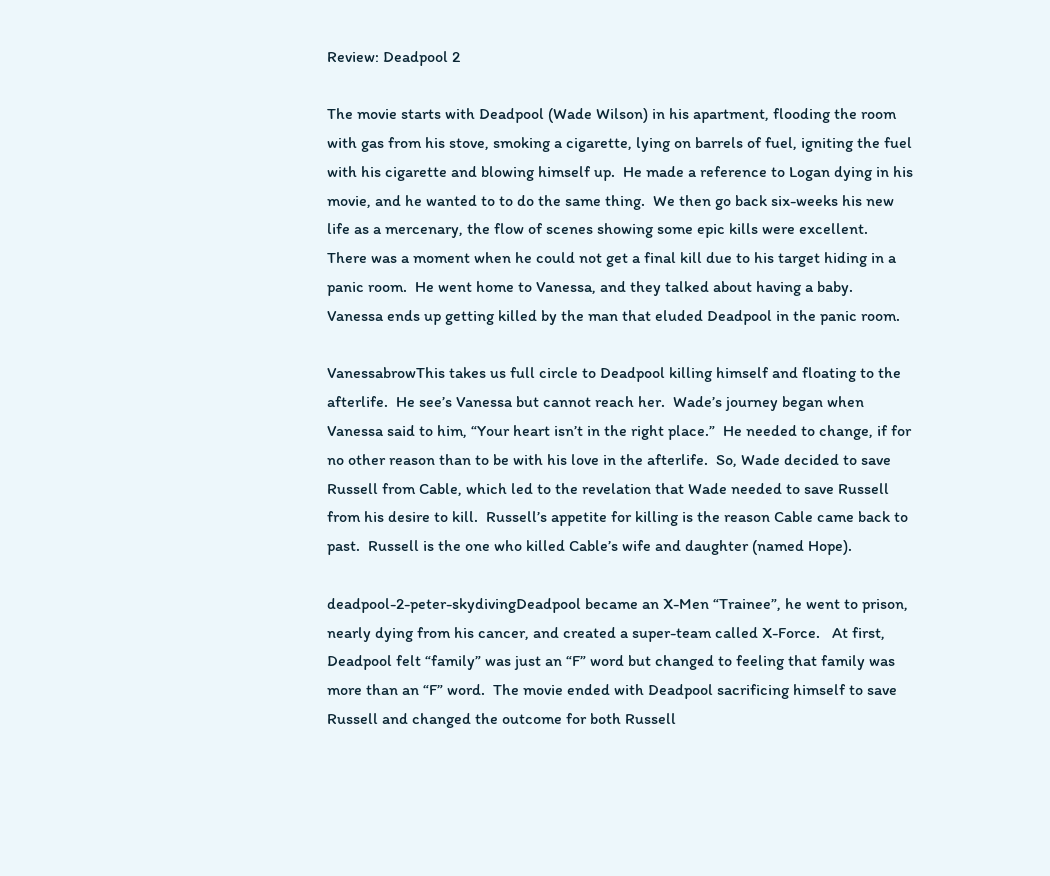Review: Deadpool 2

The movie starts with Deadpool (Wade Wilson) in his apartment, flooding the room with gas from his stove, smoking a cigarette, lying on barrels of fuel, igniting the fuel with his cigarette and blowing himself up.  He made a reference to Logan dying in his movie, and he wanted to to do the same thing.  We then go back six-weeks his new life as a mercenary, the flow of scenes showing some epic kills were excellent.  There was a moment when he could not get a final kill due to his target hiding in a panic room.  He went home to Vanessa, and they talked about having a baby.  Vanessa ends up getting killed by the man that eluded Deadpool in the panic room.

VanessabrowThis takes us full circle to Deadpool killing himself and floating to the afterlife.  He see’s Vanessa but cannot reach her.  Wade’s journey began when Vanessa said to him, “Your heart isn’t in the right place.”  He needed to change, if for no other reason than to be with his love in the afterlife.  So, Wade decided to save Russell from Cable, which led to the revelation that Wade needed to save Russell from his desire to kill.  Russell’s appetite for killing is the reason Cable came back to past.  Russell is the one who killed Cable’s wife and daughter (named Hope).

deadpool-2-peter-skydivingDeadpool became an X-Men “Trainee”, he went to prison, nearly dying from his cancer, and created a super-team called X-Force.   At first, Deadpool felt “family” was just an “F” word but changed to feeling that family was more than an “F” word.  The movie ended with Deadpool sacrificing himself to save Russell and changed the outcome for both Russell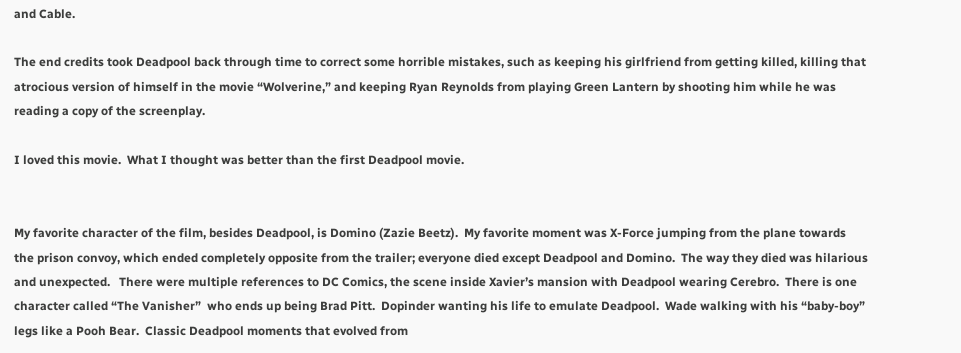and Cable.

The end credits took Deadpool back through time to correct some horrible mistakes, such as keeping his girlfriend from getting killed, killing that atrocious version of himself in the movie “Wolverine,” and keeping Ryan Reynolds from playing Green Lantern by shooting him while he was reading a copy of the screenplay.

I loved this movie.  What I thought was better than the first Deadpool movie.


My favorite character of the film, besides Deadpool, is Domino (Zazie Beetz).  My favorite moment was X-Force jumping from the plane towards the prison convoy, which ended completely opposite from the trailer; everyone died except Deadpool and Domino.  The way they died was hilarious and unexpected.   There were multiple references to DC Comics, the scene inside Xavier’s mansion with Deadpool wearing Cerebro.  There is one character called “The Vanisher”  who ends up being Brad Pitt.  Dopinder wanting his life to emulate Deadpool.  Wade walking with his “baby-boy” legs like a Pooh Bear.  Classic Deadpool moments that evolved from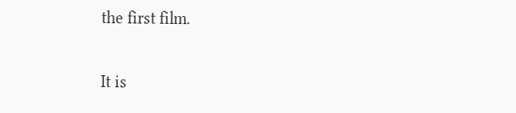the first film.

It is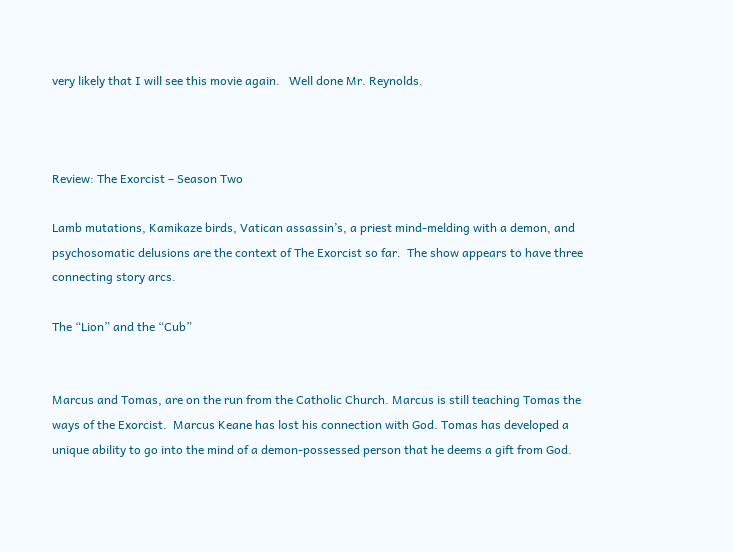very likely that I will see this movie again.   Well done Mr. Reynolds.



Review: The Exorcist – Season Two

Lamb mutations, Kamikaze birds, Vatican assassin’s, a priest mind-melding with a demon, and psychosomatic delusions are the context of The Exorcist so far.  The show appears to have three connecting story arcs.

The “Lion” and the “Cub”


Marcus and Tomas, are on the run from the Catholic Church. Marcus is still teaching Tomas the ways of the Exorcist.  Marcus Keane has lost his connection with God. Tomas has developed a unique ability to go into the mind of a demon-possessed person that he deems a gift from God.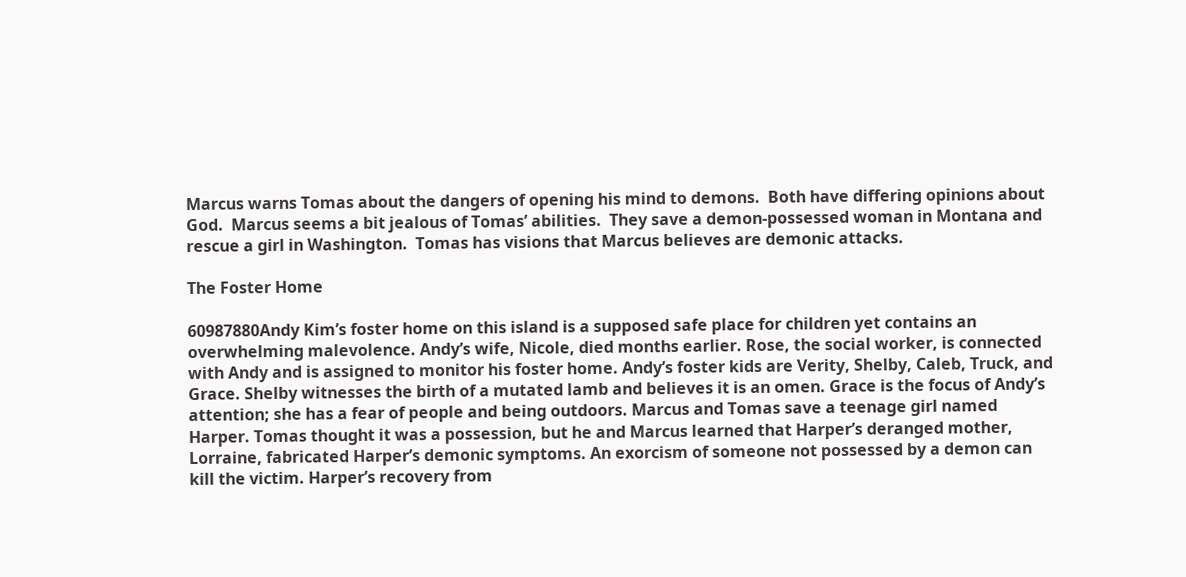Marcus warns Tomas about the dangers of opening his mind to demons.  Both have differing opinions about God.  Marcus seems a bit jealous of Tomas’ abilities.  They save a demon-possessed woman in Montana and rescue a girl in Washington.  Tomas has visions that Marcus believes are demonic attacks.

The Foster Home

60987880Andy Kim’s foster home on this island is a supposed safe place for children yet contains an overwhelming malevolence. Andy’s wife, Nicole, died months earlier. Rose, the social worker, is connected with Andy and is assigned to monitor his foster home. Andy’s foster kids are Verity, Shelby, Caleb, Truck, and Grace. Shelby witnesses the birth of a mutated lamb and believes it is an omen. Grace is the focus of Andy’s attention; she has a fear of people and being outdoors. Marcus and Tomas save a teenage girl named Harper. Tomas thought it was a possession, but he and Marcus learned that Harper’s deranged mother, Lorraine, fabricated Harper’s demonic symptoms. An exorcism of someone not possessed by a demon can kill the victim. Harper’s recovery from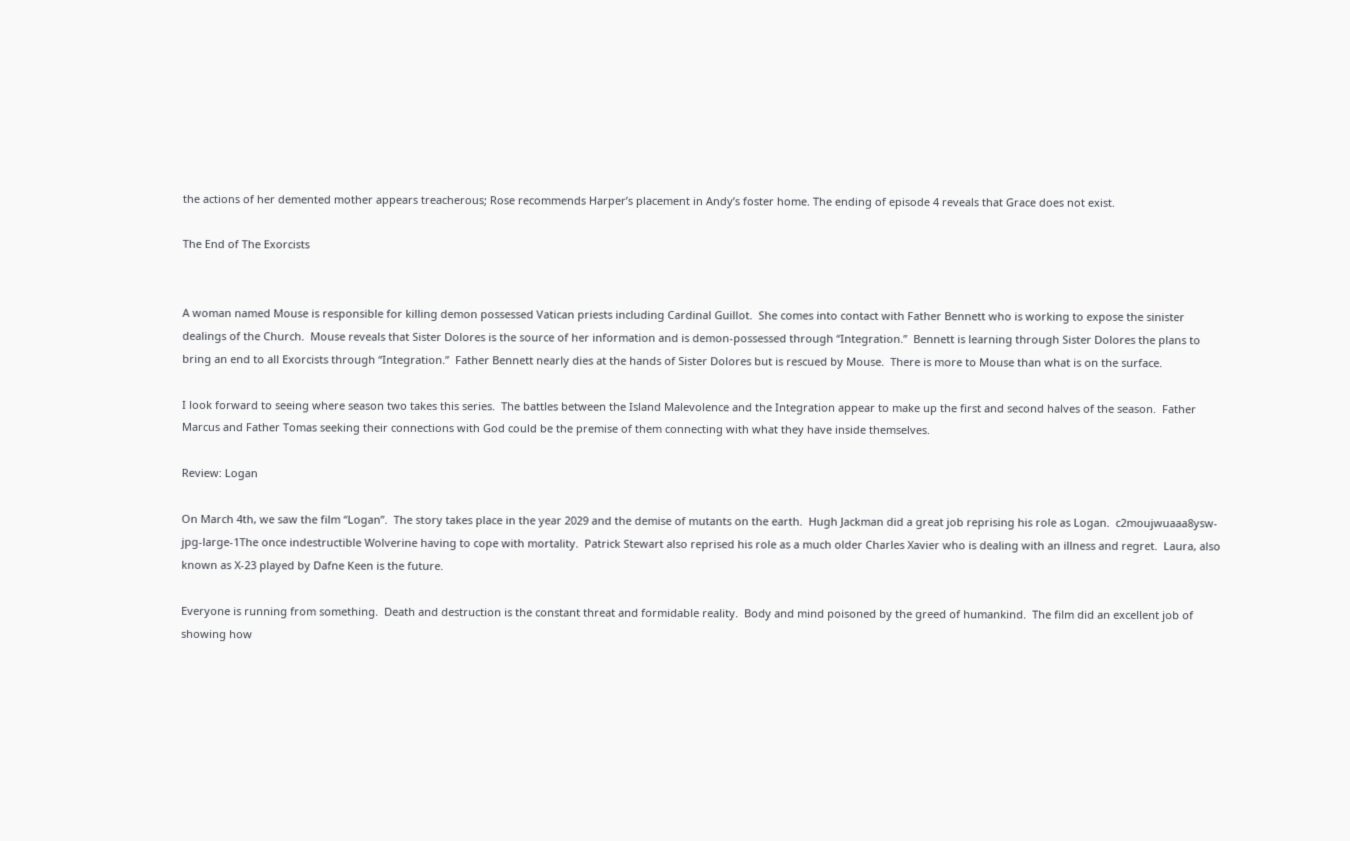the actions of her demented mother appears treacherous; Rose recommends Harper’s placement in Andy’s foster home. The ending of episode 4 reveals that Grace does not exist.

The End of The Exorcists


A woman named Mouse is responsible for killing demon possessed Vatican priests including Cardinal Guillot.  She comes into contact with Father Bennett who is working to expose the sinister dealings of the Church.  Mouse reveals that Sister Dolores is the source of her information and is demon-possessed through “Integration.”  Bennett is learning through Sister Dolores the plans to bring an end to all Exorcists through “Integration.”  Father Bennett nearly dies at the hands of Sister Dolores but is rescued by Mouse.  There is more to Mouse than what is on the surface.

I look forward to seeing where season two takes this series.  The battles between the Island Malevolence and the Integration appear to make up the first and second halves of the season.  Father Marcus and Father Tomas seeking their connections with God could be the premise of them connecting with what they have inside themselves.

Review: Logan

On March 4th, we saw the film “Logan”.  The story takes place in the year 2029 and the demise of mutants on the earth.  Hugh Jackman did a great job reprising his role as Logan.  c2moujwuaaa8ysw-jpg-large-1The once indestructible Wolverine having to cope with mortality.  Patrick Stewart also reprised his role as a much older Charles Xavier who is dealing with an illness and regret.  Laura, also known as X-23 played by Dafne Keen is the future.

Everyone is running from something.  Death and destruction is the constant threat and formidable reality.  Body and mind poisoned by the greed of humankind.  The film did an excellent job of showing how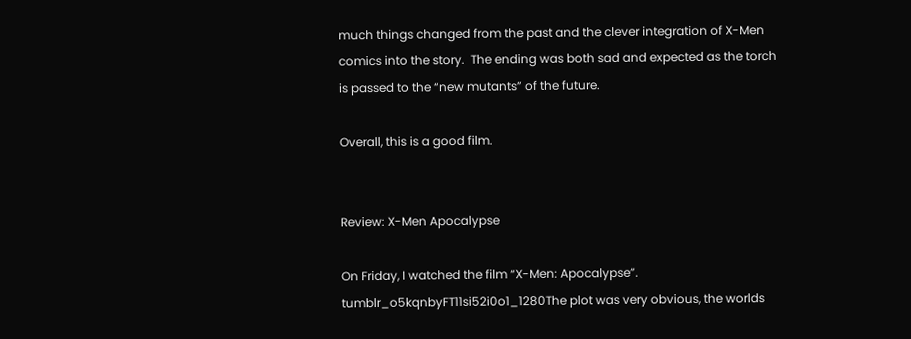much things changed from the past and the clever integration of X-Men comics into the story.  The ending was both sad and expected as the torch is passed to the “new mutants” of the future.

Overall, this is a good film.


Review: X-Men Apocalypse

On Friday, I watched the film “X-Men: Apocalypse”. tumblr_o5kqnbyFT11si52i0o1_1280The plot was very obvious, the worlds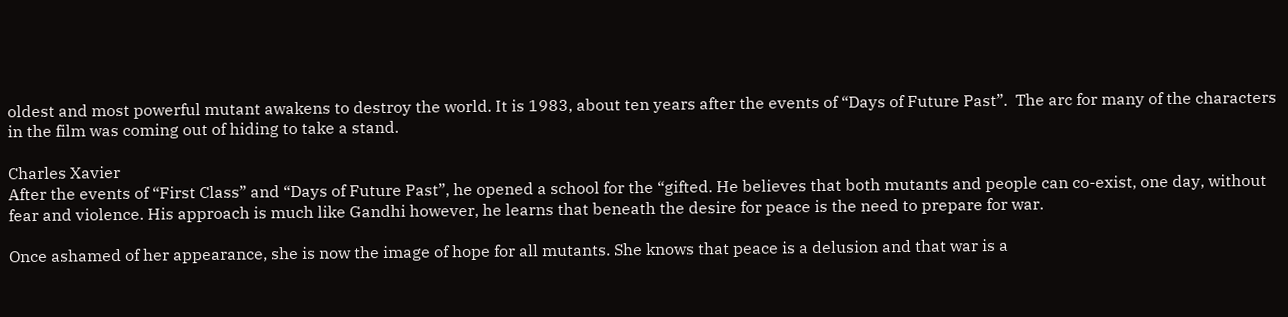oldest and most powerful mutant awakens to destroy the world. It is 1983, about ten years after the events of “Days of Future Past”.  The arc for many of the characters in the film was coming out of hiding to take a stand.

Charles Xavier
After the events of “First Class” and “Days of Future Past”, he opened a school for the “gifted. He believes that both mutants and people can co-exist, one day, without fear and violence. His approach is much like Gandhi however, he learns that beneath the desire for peace is the need to prepare for war.

Once ashamed of her appearance, she is now the image of hope for all mutants. She knows that peace is a delusion and that war is a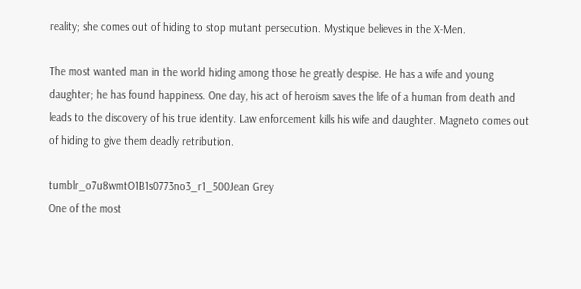reality; she comes out of hiding to stop mutant persecution. Mystique believes in the X-Men.

The most wanted man in the world hiding among those he greatly despise. He has a wife and young daughter; he has found happiness. One day, his act of heroism saves the life of a human from death and leads to the discovery of his true identity. Law enforcement kills his wife and daughter. Magneto comes out of hiding to give them deadly retribution.

tumblr_o7u8wmtO1B1s0773no3_r1_500Jean Grey
One of the most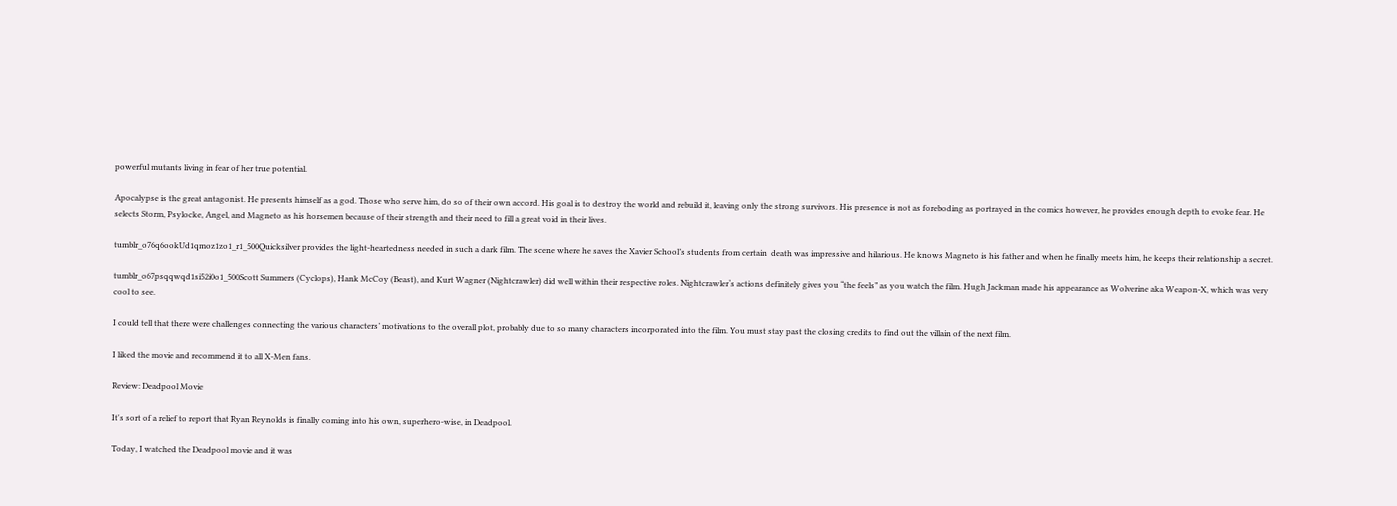powerful mutants living in fear of her true potential.

Apocalypse is the great antagonist. He presents himself as a god. Those who serve him, do so of their own accord. His goal is to destroy the world and rebuild it, leaving only the strong survivors. His presence is not as foreboding as portrayed in the comics however, he provides enough depth to evoke fear. He selects Storm, Psylocke, Angel, and Magneto as his horsemen because of their strength and their need to fill a great void in their lives.

tumblr_o76q6ookUd1qmoz1zo1_r1_500Quicksilver provides the light-heartedness needed in such a dark film. The scene where he saves the Xavier School’s students from certain  death was impressive and hilarious. He knows Magneto is his father and when he finally meets him, he keeps their relationship a secret.

tumblr_o67psqqwqd1si52i0o1_500Scott Summers (Cyclops), Hank McCoy (Beast), and Kurt Wagner (Nightcrawler) did well within their respective roles. Nightcrawler‘s actions definitely gives you “the feels” as you watch the film. Hugh Jackman made his appearance as Wolverine aka Weapon-X, which was very cool to see.

I could tell that there were challenges connecting the various characters’ motivations to the overall plot, probably due to so many characters incorporated into the film. You must stay past the closing credits to find out the villain of the next film.

I liked the movie and recommend it to all X-Men fans.

Review: Deadpool Movie

It's sort of a relief to report that Ryan Reynolds is finally coming into his own, superhero-wise, in Deadpool.

Today, I watched the Deadpool movie and it was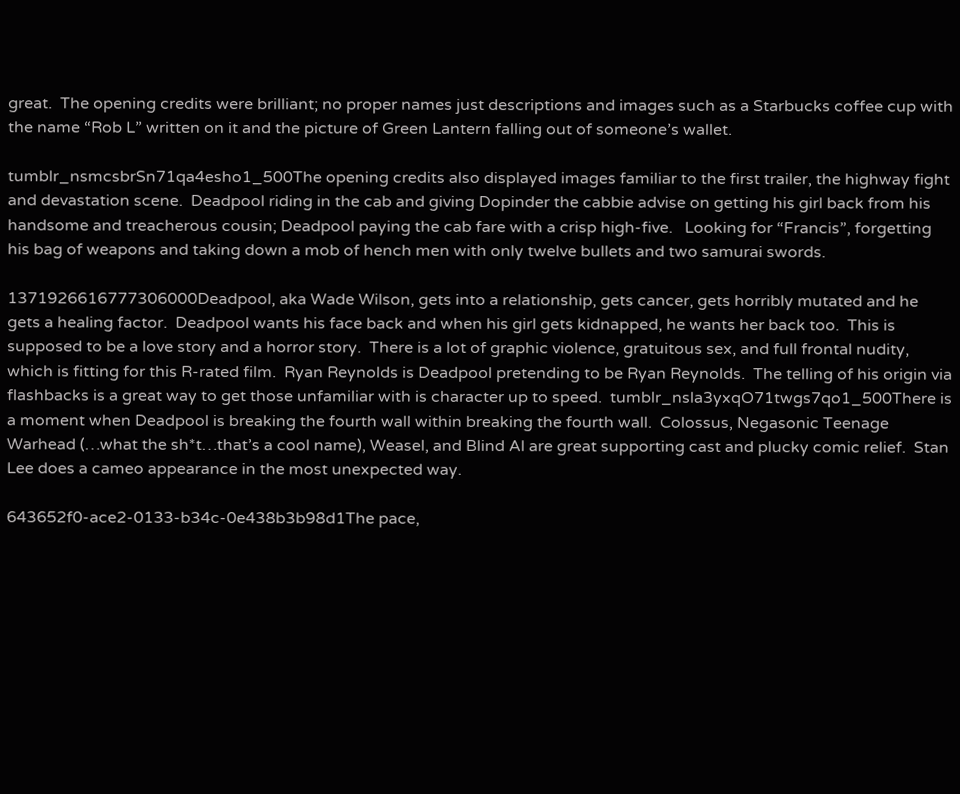great.  The opening credits were brilliant; no proper names just descriptions and images such as a Starbucks coffee cup with the name “Rob L” written on it and the picture of Green Lantern falling out of someone’s wallet.

tumblr_nsmcsbrSn71qa4esho1_500The opening credits also displayed images familiar to the first trailer, the highway fight and devastation scene.  Deadpool riding in the cab and giving Dopinder the cabbie advise on getting his girl back from his handsome and treacherous cousin; Deadpool paying the cab fare with a crisp high-five.   Looking for “Francis”, forgetting his bag of weapons and taking down a mob of hench men with only twelve bullets and two samurai swords.

1371926616777306000Deadpool, aka Wade Wilson, gets into a relationship, gets cancer, gets horribly mutated and he gets a healing factor.  Deadpool wants his face back and when his girl gets kidnapped, he wants her back too.  This is supposed to be a love story and a horror story.  There is a lot of graphic violence, gratuitous sex, and full frontal nudity, which is fitting for this R-rated film.  Ryan Reynolds is Deadpool pretending to be Ryan Reynolds.  The telling of his origin via flashbacks is a great way to get those unfamiliar with is character up to speed.  tumblr_nsla3yxqO71twgs7qo1_500There is a moment when Deadpool is breaking the fourth wall within breaking the fourth wall.  Colossus, Negasonic Teenage Warhead (…what the sh*t…that’s a cool name), Weasel, and Blind Al are great supporting cast and plucky comic relief.  Stan Lee does a cameo appearance in the most unexpected way.

643652f0-ace2-0133-b34c-0e438b3b98d1The pace,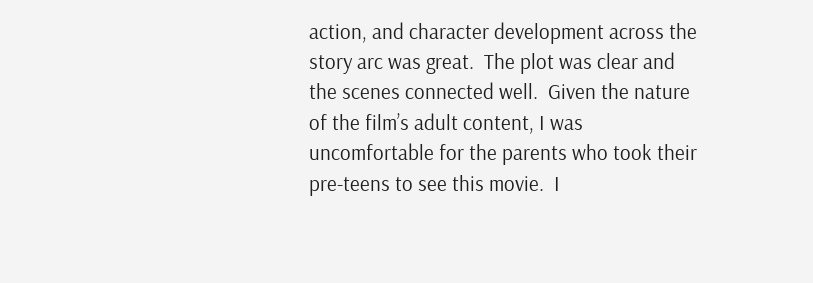action, and character development across the story arc was great.  The plot was clear and the scenes connected well.  Given the nature of the film’s adult content, I was uncomfortable for the parents who took their pre-teens to see this movie.  I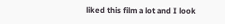liked this film a lot and I look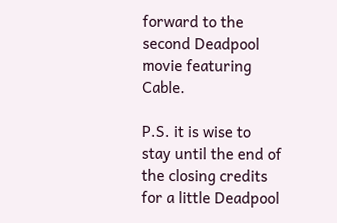forward to the second Deadpool movie featuring Cable.

P.S. it is wise to stay until the end of the closing credits for a little Deadpool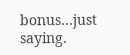bonus…just saying.